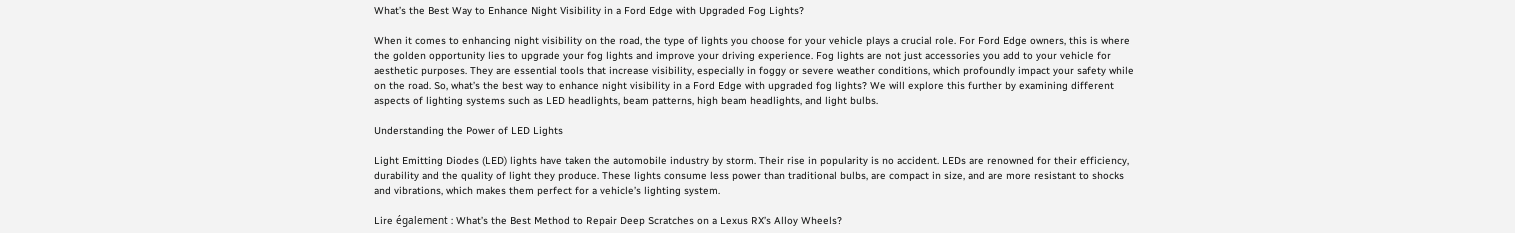What’s the Best Way to Enhance Night Visibility in a Ford Edge with Upgraded Fog Lights?

When it comes to enhancing night visibility on the road, the type of lights you choose for your vehicle plays a crucial role. For Ford Edge owners, this is where the golden opportunity lies to upgrade your fog lights and improve your driving experience. Fog lights are not just accessories you add to your vehicle for aesthetic purposes. They are essential tools that increase visibility, especially in foggy or severe weather conditions, which profoundly impact your safety while on the road. So, what’s the best way to enhance night visibility in a Ford Edge with upgraded fog lights? We will explore this further by examining different aspects of lighting systems such as LED headlights, beam patterns, high beam headlights, and light bulbs.

Understanding the Power of LED Lights

Light Emitting Diodes (LED) lights have taken the automobile industry by storm. Their rise in popularity is no accident. LEDs are renowned for their efficiency, durability and the quality of light they produce. These lights consume less power than traditional bulbs, are compact in size, and are more resistant to shocks and vibrations, which makes them perfect for a vehicle’s lighting system.

Lire également : What’s the Best Method to Repair Deep Scratches on a Lexus RX’s Alloy Wheels?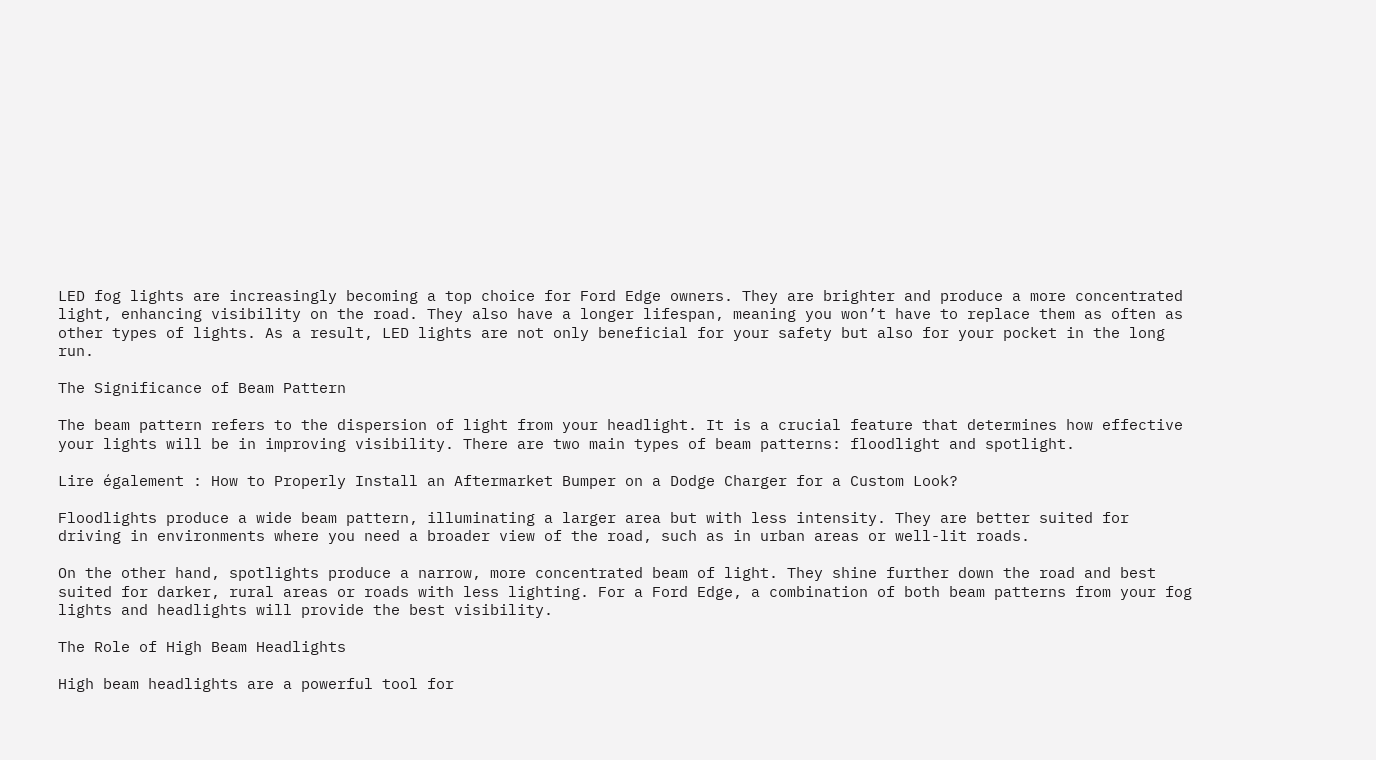LED fog lights are increasingly becoming a top choice for Ford Edge owners. They are brighter and produce a more concentrated light, enhancing visibility on the road. They also have a longer lifespan, meaning you won’t have to replace them as often as other types of lights. As a result, LED lights are not only beneficial for your safety but also for your pocket in the long run.

The Significance of Beam Pattern

The beam pattern refers to the dispersion of light from your headlight. It is a crucial feature that determines how effective your lights will be in improving visibility. There are two main types of beam patterns: floodlight and spotlight.

Lire également : How to Properly Install an Aftermarket Bumper on a Dodge Charger for a Custom Look?

Floodlights produce a wide beam pattern, illuminating a larger area but with less intensity. They are better suited for driving in environments where you need a broader view of the road, such as in urban areas or well-lit roads.

On the other hand, spotlights produce a narrow, more concentrated beam of light. They shine further down the road and best suited for darker, rural areas or roads with less lighting. For a Ford Edge, a combination of both beam patterns from your fog lights and headlights will provide the best visibility.

The Role of High Beam Headlights

High beam headlights are a powerful tool for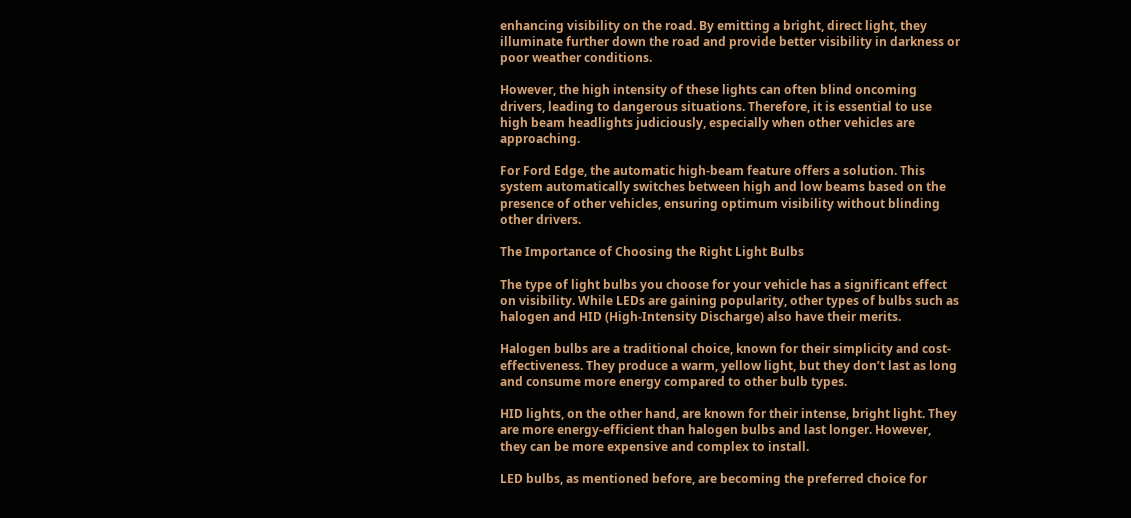enhancing visibility on the road. By emitting a bright, direct light, they illuminate further down the road and provide better visibility in darkness or poor weather conditions.

However, the high intensity of these lights can often blind oncoming drivers, leading to dangerous situations. Therefore, it is essential to use high beam headlights judiciously, especially when other vehicles are approaching.

For Ford Edge, the automatic high-beam feature offers a solution. This system automatically switches between high and low beams based on the presence of other vehicles, ensuring optimum visibility without blinding other drivers.

The Importance of Choosing the Right Light Bulbs

The type of light bulbs you choose for your vehicle has a significant effect on visibility. While LEDs are gaining popularity, other types of bulbs such as halogen and HID (High-Intensity Discharge) also have their merits.

Halogen bulbs are a traditional choice, known for their simplicity and cost-effectiveness. They produce a warm, yellow light, but they don’t last as long and consume more energy compared to other bulb types.

HID lights, on the other hand, are known for their intense, bright light. They are more energy-efficient than halogen bulbs and last longer. However, they can be more expensive and complex to install.

LED bulbs, as mentioned before, are becoming the preferred choice for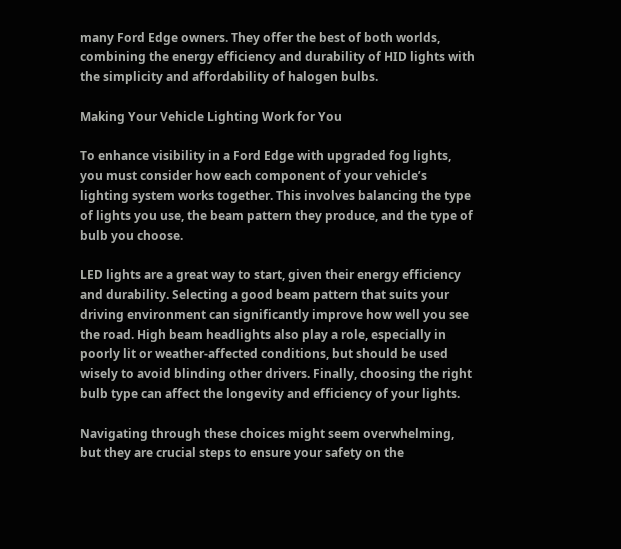many Ford Edge owners. They offer the best of both worlds, combining the energy efficiency and durability of HID lights with the simplicity and affordability of halogen bulbs.

Making Your Vehicle Lighting Work for You

To enhance visibility in a Ford Edge with upgraded fog lights, you must consider how each component of your vehicle’s lighting system works together. This involves balancing the type of lights you use, the beam pattern they produce, and the type of bulb you choose.

LED lights are a great way to start, given their energy efficiency and durability. Selecting a good beam pattern that suits your driving environment can significantly improve how well you see the road. High beam headlights also play a role, especially in poorly lit or weather-affected conditions, but should be used wisely to avoid blinding other drivers. Finally, choosing the right bulb type can affect the longevity and efficiency of your lights.

Navigating through these choices might seem overwhelming, but they are crucial steps to ensure your safety on the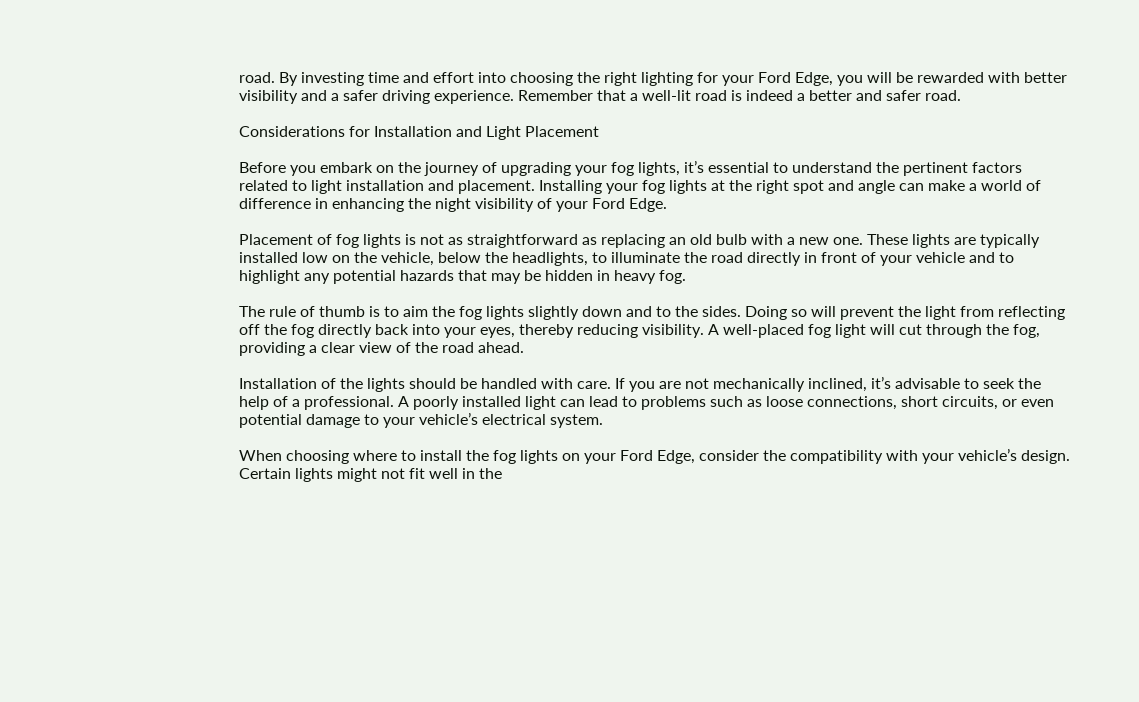road. By investing time and effort into choosing the right lighting for your Ford Edge, you will be rewarded with better visibility and a safer driving experience. Remember that a well-lit road is indeed a better and safer road.

Considerations for Installation and Light Placement

Before you embark on the journey of upgrading your fog lights, it’s essential to understand the pertinent factors related to light installation and placement. Installing your fog lights at the right spot and angle can make a world of difference in enhancing the night visibility of your Ford Edge.

Placement of fog lights is not as straightforward as replacing an old bulb with a new one. These lights are typically installed low on the vehicle, below the headlights, to illuminate the road directly in front of your vehicle and to highlight any potential hazards that may be hidden in heavy fog.

The rule of thumb is to aim the fog lights slightly down and to the sides. Doing so will prevent the light from reflecting off the fog directly back into your eyes, thereby reducing visibility. A well-placed fog light will cut through the fog, providing a clear view of the road ahead.

Installation of the lights should be handled with care. If you are not mechanically inclined, it’s advisable to seek the help of a professional. A poorly installed light can lead to problems such as loose connections, short circuits, or even potential damage to your vehicle’s electrical system.

When choosing where to install the fog lights on your Ford Edge, consider the compatibility with your vehicle’s design. Certain lights might not fit well in the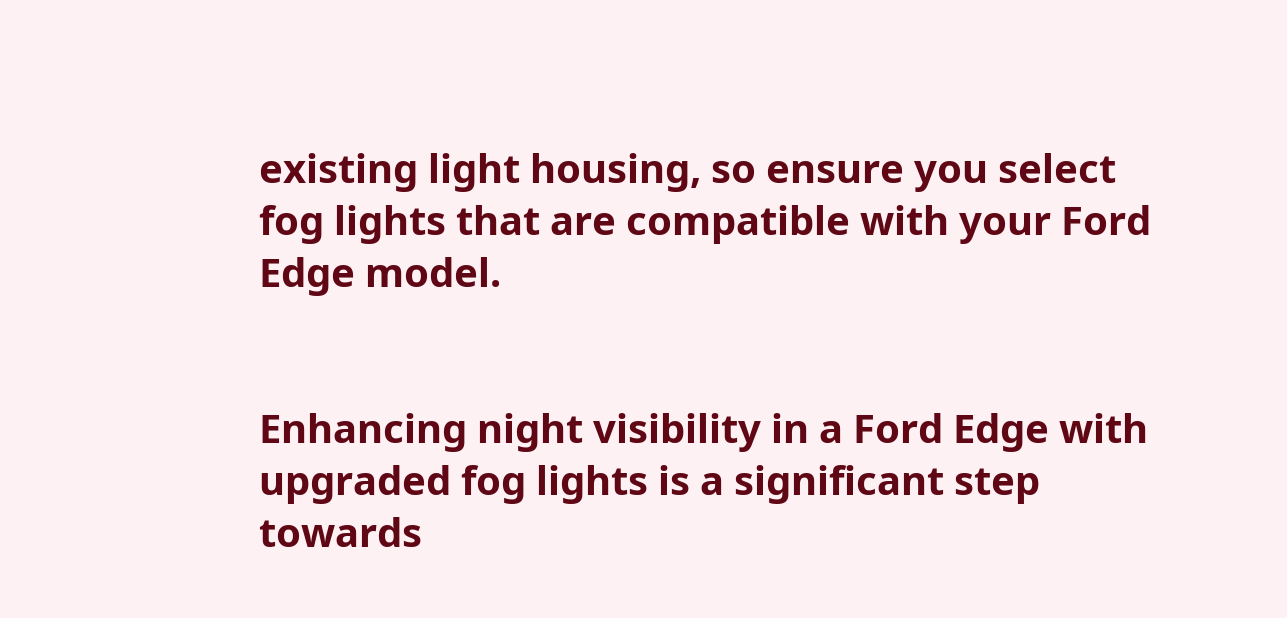existing light housing, so ensure you select fog lights that are compatible with your Ford Edge model.


Enhancing night visibility in a Ford Edge with upgraded fog lights is a significant step towards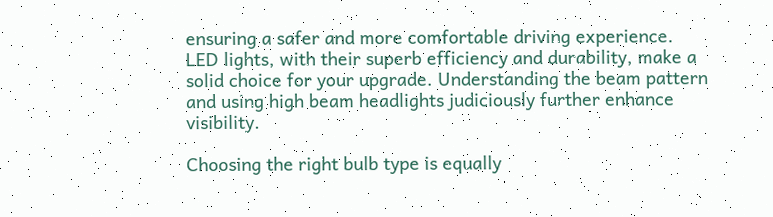ensuring a safer and more comfortable driving experience. LED lights, with their superb efficiency and durability, make a solid choice for your upgrade. Understanding the beam pattern and using high beam headlights judiciously further enhance visibility.

Choosing the right bulb type is equally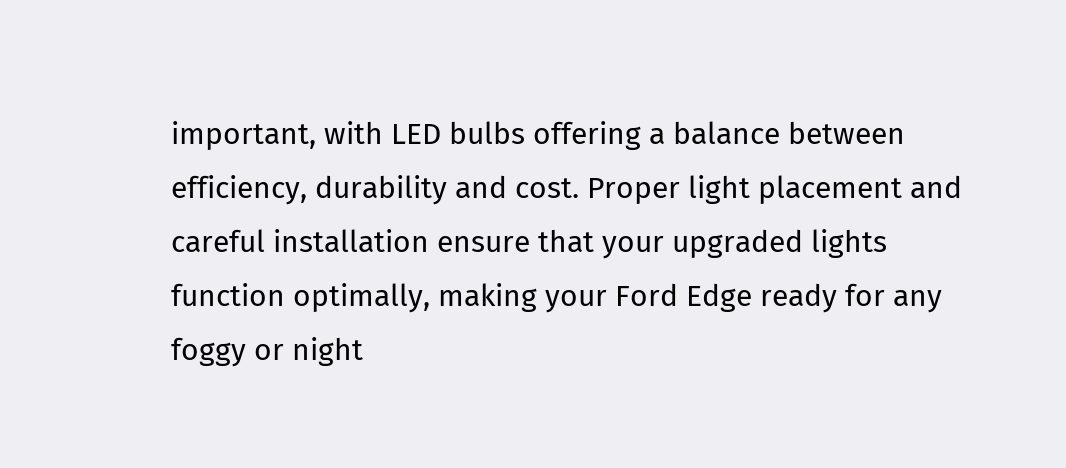important, with LED bulbs offering a balance between efficiency, durability and cost. Proper light placement and careful installation ensure that your upgraded lights function optimally, making your Ford Edge ready for any foggy or night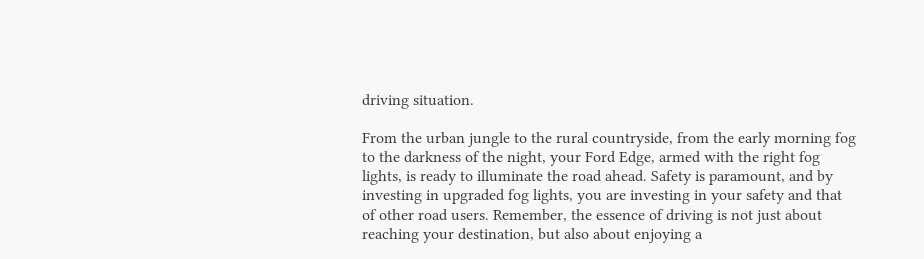driving situation.

From the urban jungle to the rural countryside, from the early morning fog to the darkness of the night, your Ford Edge, armed with the right fog lights, is ready to illuminate the road ahead. Safety is paramount, and by investing in upgraded fog lights, you are investing in your safety and that of other road users. Remember, the essence of driving is not just about reaching your destination, but also about enjoying a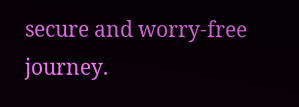secure and worry-free journey.